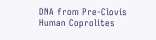DNA from Pre-Clovis Human Coprolites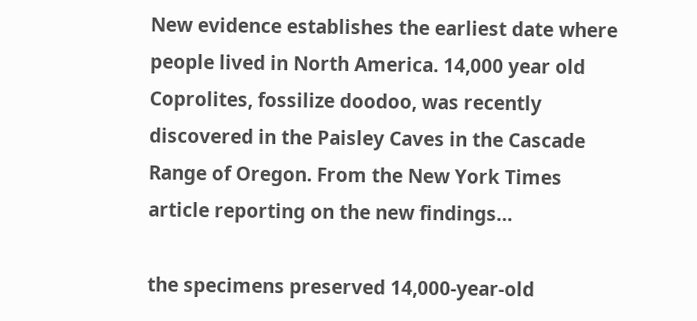New evidence establishes the earliest date where people lived in North America. 14,000 year old Coprolites, fossilize doodoo, was recently discovered in the Paisley Caves in the Cascade Range of Oregon. From the New York Times article reporting on the new findings…

the specimens preserved 14,000-year-old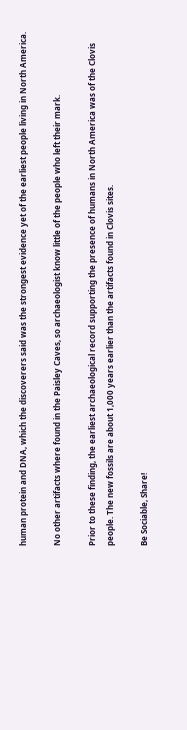human protein and DNA, which the discoverers said was the strongest evidence yet of the earliest people living in North America.

No other artifacts where found in the Paisley Caves, so archaeologist know little of the people who left their mark.

Prior to these finding, the earliest archaeological record supporting the presence of humans in North America was of the Clovis people. The new fossils are about 1,000 years earlier than the artifacts found in Clovis sites.

Be Sociable, Share!